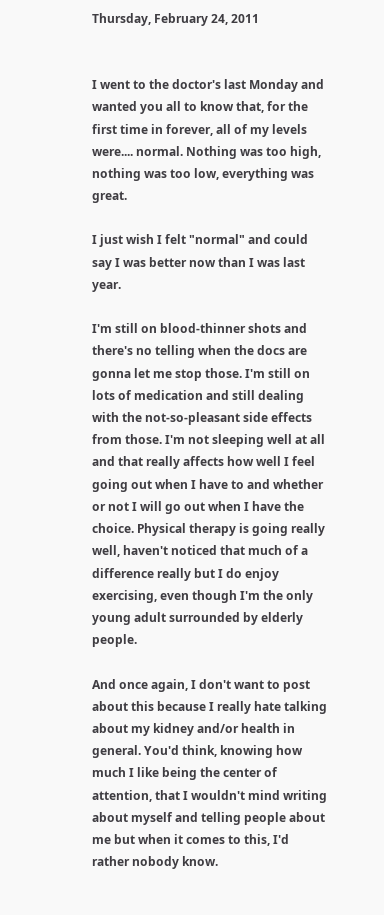Thursday, February 24, 2011


I went to the doctor's last Monday and wanted you all to know that, for the first time in forever, all of my levels were.... normal. Nothing was too high, nothing was too low, everything was great.

I just wish I felt "normal" and could say I was better now than I was last year.

I'm still on blood-thinner shots and there's no telling when the docs are gonna let me stop those. I'm still on lots of medication and still dealing with the not-so-pleasant side effects from those. I'm not sleeping well at all and that really affects how well I feel going out when I have to and whether or not I will go out when I have the choice. Physical therapy is going really well, haven't noticed that much of a difference really but I do enjoy exercising, even though I'm the only young adult surrounded by elderly people.

And once again, I don't want to post about this because I really hate talking about my kidney and/or health in general. You'd think, knowing how much I like being the center of attention, that I wouldn't mind writing about myself and telling people about me but when it comes to this, I'd rather nobody know.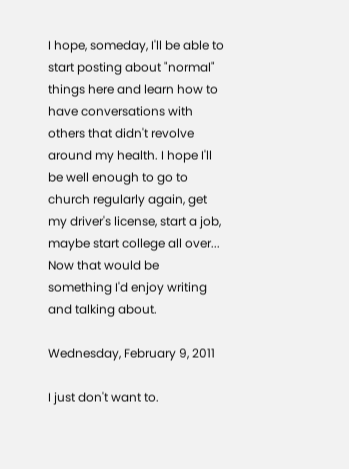I hope, someday, I'll be able to start posting about "normal" things here and learn how to have conversations with others that didn't revolve around my health. I hope I'll be well enough to go to church regularly again, get my driver's license, start a job, maybe start college all over... Now that would be something I'd enjoy writing and talking about.

Wednesday, February 9, 2011

I just don't want to.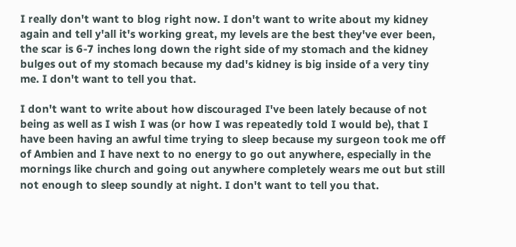I really don't want to blog right now. I don't want to write about my kidney again and tell y'all it's working great, my levels are the best they've ever been, the scar is 6-7 inches long down the right side of my stomach and the kidney bulges out of my stomach because my dad's kidney is big inside of a very tiny me. I don't want to tell you that.

I don't want to write about how discouraged I've been lately because of not being as well as I wish I was (or how I was repeatedly told I would be), that I have been having an awful time trying to sleep because my surgeon took me off of Ambien and I have next to no energy to go out anywhere, especially in the mornings like church and going out anywhere completely wears me out but still not enough to sleep soundly at night. I don't want to tell you that.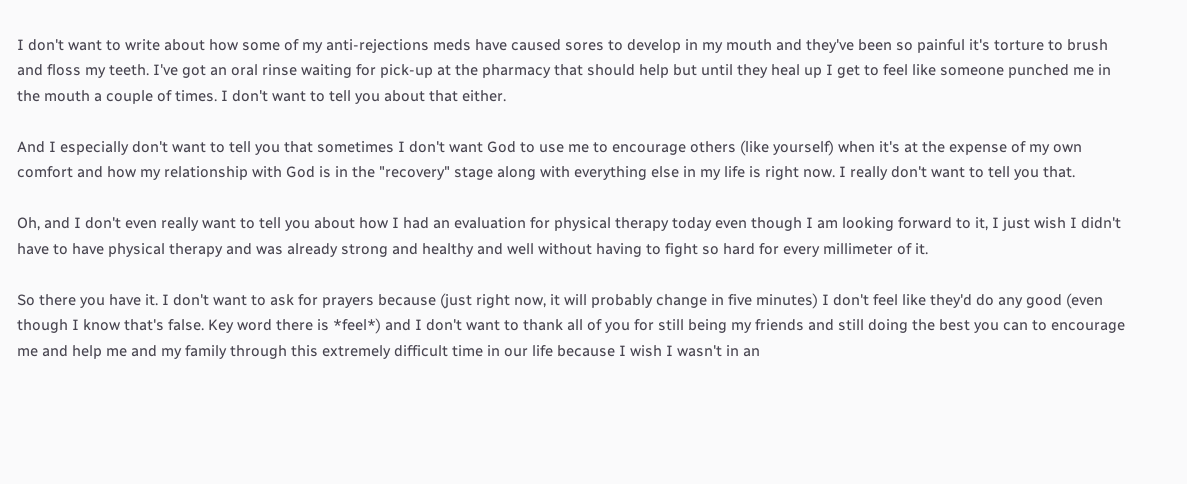I don't want to write about how some of my anti-rejections meds have caused sores to develop in my mouth and they've been so painful it's torture to brush and floss my teeth. I've got an oral rinse waiting for pick-up at the pharmacy that should help but until they heal up I get to feel like someone punched me in the mouth a couple of times. I don't want to tell you about that either.

And I especially don't want to tell you that sometimes I don't want God to use me to encourage others (like yourself) when it's at the expense of my own comfort and how my relationship with God is in the "recovery" stage along with everything else in my life is right now. I really don't want to tell you that.

Oh, and I don't even really want to tell you about how I had an evaluation for physical therapy today even though I am looking forward to it, I just wish I didn't have to have physical therapy and was already strong and healthy and well without having to fight so hard for every millimeter of it.

So there you have it. I don't want to ask for prayers because (just right now, it will probably change in five minutes) I don't feel like they'd do any good (even though I know that's false. Key word there is *feel*) and I don't want to thank all of you for still being my friends and still doing the best you can to encourage me and help me and my family through this extremely difficult time in our life because I wish I wasn't in an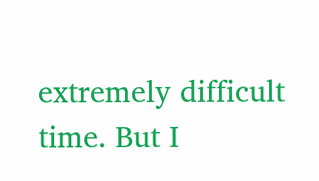extremely difficult time. But I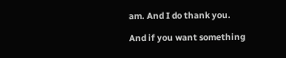am. And I do thank you.

And if you want something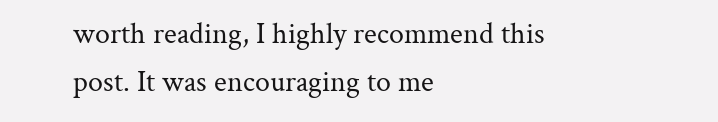worth reading, I highly recommend this post. It was encouraging to me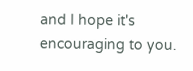and I hope it's encouraging to you.